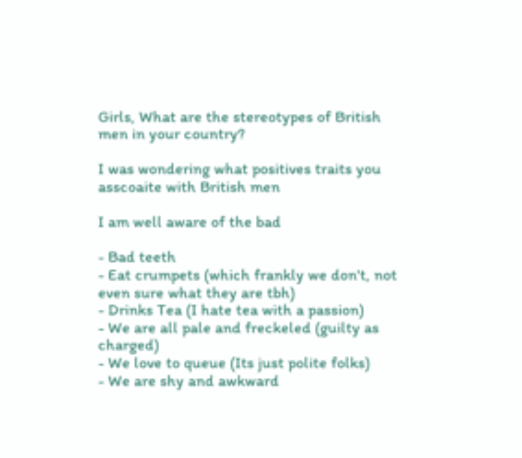Girls, What are the stereotypes of British men in your country?

I was wondering what positives traits you asscoaite with British men

I am well aware of the bad

- Bad teeth
- Eat crumpets (which frankly we don't, not even sure what they are tbh)
- Drinks Tea (I hate tea with a passion)
- We are all pale and freckeled (guilty as charged)
- We love to queue (Its just polite folks)
- We are shy and awkward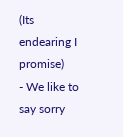(Its endearing I promise)
- We like to say sorry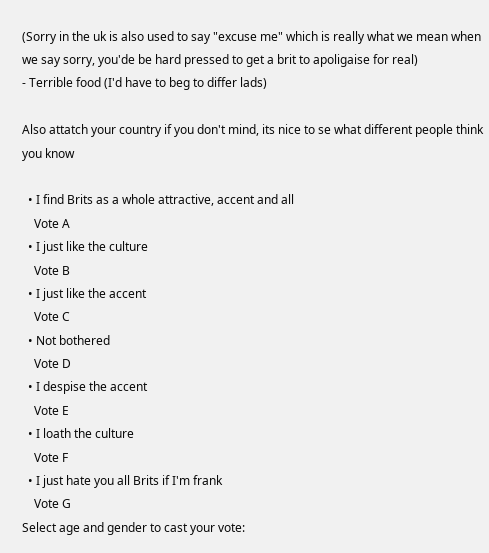(Sorry in the uk is also used to say "excuse me" which is really what we mean when we say sorry, you'de be hard pressed to get a brit to apoligaise for real)
- Terrible food (I'd have to beg to differ lads)

Also attatch your country if you don't mind, its nice to se what different people think you know

  • I find Brits as a whole attractive, accent and all
    Vote A
  • I just like the culture
    Vote B
  • I just like the accent
    Vote C
  • Not bothered
    Vote D
  • I despise the accent
    Vote E
  • I loath the culture
    Vote F
  • I just hate you all Brits if I'm frank
    Vote G
Select age and gender to cast your vote: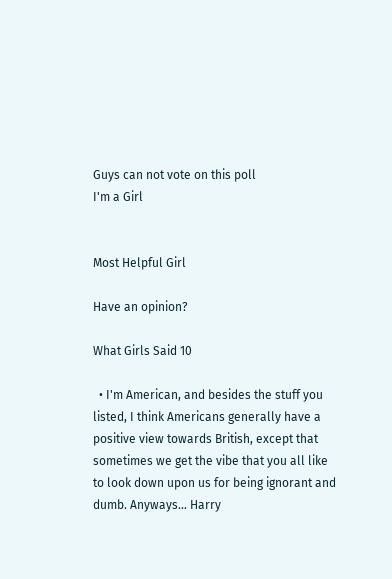Guys can not vote on this poll
I'm a Girl


Most Helpful Girl

Have an opinion?

What Girls Said 10

  • I'm American, and besides the stuff you listed, I think Americans generally have a positive view towards British, except that sometimes we get the vibe that you all like to look down upon us for being ignorant and dumb. Anyways... Harry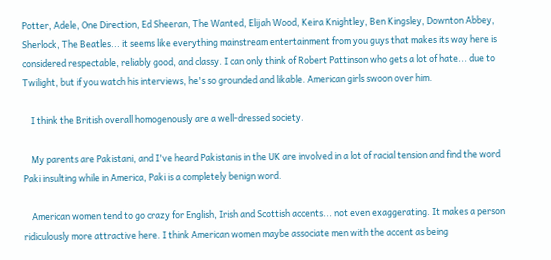Potter, Adele, One Direction, Ed Sheeran, The Wanted, Elijah Wood, Keira Knightley, Ben Kingsley, Downton Abbey, Sherlock, The Beatles... it seems like everything mainstream entertainment from you guys that makes its way here is considered respectable, reliably good, and classy. I can only think of Robert Pattinson who gets a lot of hate... due to Twilight, but if you watch his interviews, he's so grounded and likable. American girls swoon over him.

    I think the British overall homogenously are a well-dressed society.

    My parents are Pakistani, and I've heard Pakistanis in the UK are involved in a lot of racial tension and find the word Paki insulting while in America, Paki is a completely benign word.

    American women tend to go crazy for English, Irish and Scottish accents... not even exaggerating. It makes a person ridiculously more attractive here. I think American women maybe associate men with the accent as being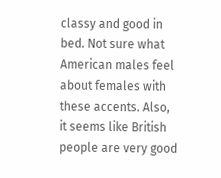classy and good in bed. Not sure what American males feel about females with these accents. Also, it seems like British people are very good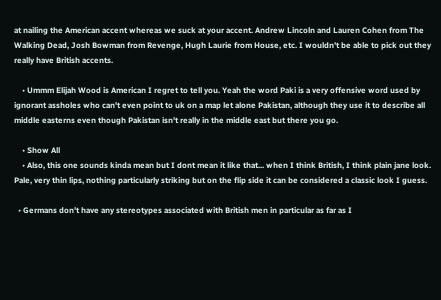at nailing the American accent whereas we suck at your accent. Andrew Lincoln and Lauren Cohen from The Walking Dead, Josh Bowman from Revenge, Hugh Laurie from House, etc. I wouldn't be able to pick out they really have British accents.

    • Ummm Elijah Wood is American I regret to tell you. Yeah the word Paki is a very offensive word used by ignorant assholes who can't even point to uk on a map let alone Pakistan, although they use it to describe all middle easterns even though Pakistan isn't really in the middle east but there you go.

    • Show All
    • Also, this one sounds kinda mean but I dont mean it like that... when I think British, I think plain jane look. Pale, very thin lips, nothing particularly striking but on the flip side it can be considered a classic look I guess.

  • Germans don't have any stereotypes associated with British men in particular as far as I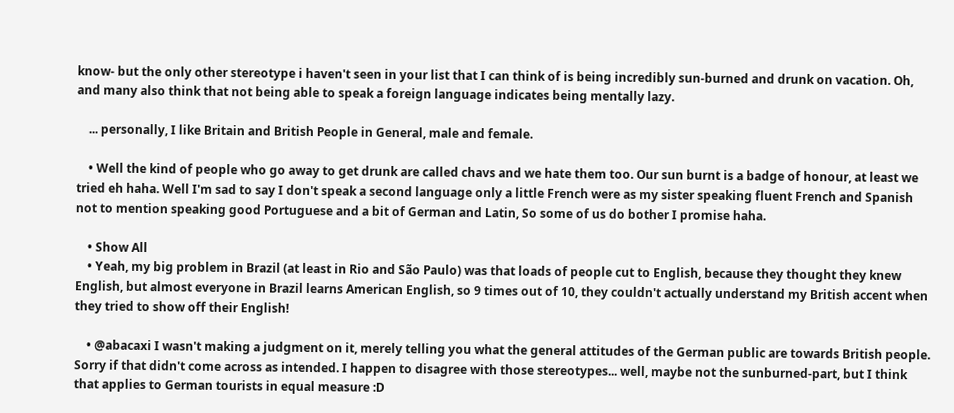know- but the only other stereotype i haven't seen in your list that I can think of is being incredibly sun-burned and drunk on vacation. Oh, and many also think that not being able to speak a foreign language indicates being mentally lazy.

    ... personally, I like Britain and British People in General, male and female.

    • Well the kind of people who go away to get drunk are called chavs and we hate them too. Our sun burnt is a badge of honour, at least we tried eh haha. Well I'm sad to say I don't speak a second language only a little French were as my sister speaking fluent French and Spanish not to mention speaking good Portuguese and a bit of German and Latin, So some of us do bother I promise haha.

    • Show All
    • Yeah, my big problem in Brazil (at least in Rio and São Paulo) was that loads of people cut to English, because they thought they knew English, but almost everyone in Brazil learns American English, so 9 times out of 10, they couldn't actually understand my British accent when they tried to show off their English!

    • @abacaxi I wasn't making a judgment on it, merely telling you what the general attitudes of the German public are towards British people. Sorry if that didn't come across as intended. I happen to disagree with those stereotypes... well, maybe not the sunburned-part, but I think that applies to German tourists in equal measure :D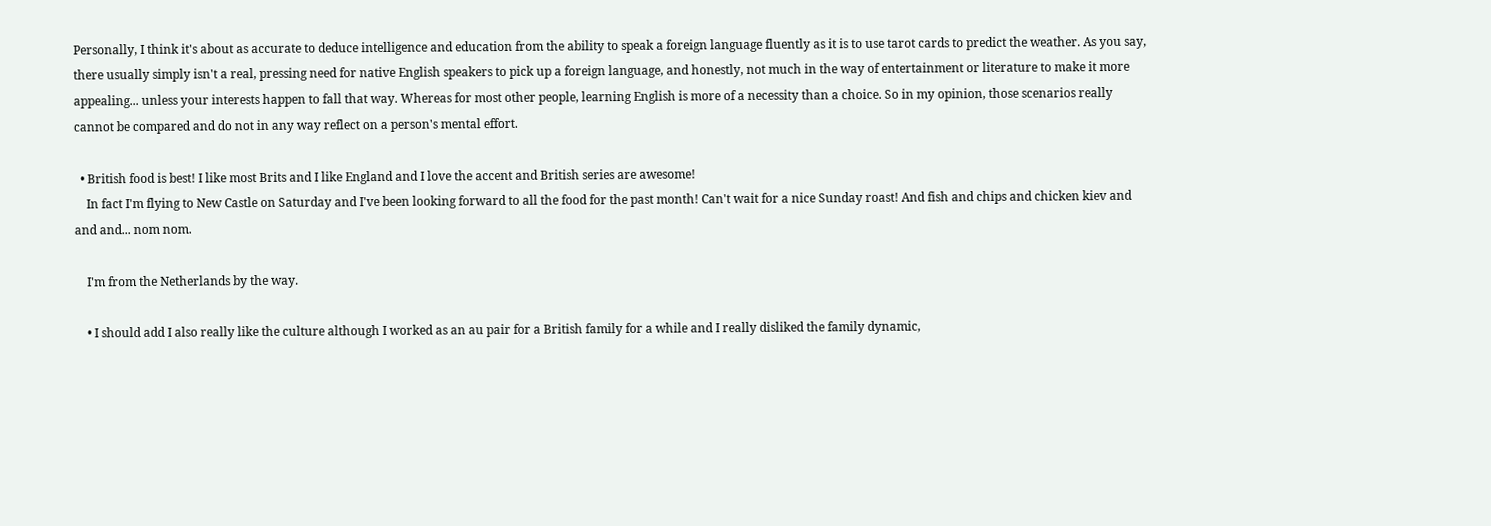Personally, I think it's about as accurate to deduce intelligence and education from the ability to speak a foreign language fluently as it is to use tarot cards to predict the weather. As you say, there usually simply isn't a real, pressing need for native English speakers to pick up a foreign language, and honestly, not much in the way of entertainment or literature to make it more appealing... unless your interests happen to fall that way. Whereas for most other people, learning English is more of a necessity than a choice. So in my opinion, those scenarios really cannot be compared and do not in any way reflect on a person's mental effort.

  • British food is best! I like most Brits and I like England and I love the accent and British series are awesome!
    In fact I'm flying to New Castle on Saturday and I've been looking forward to all the food for the past month! Can't wait for a nice Sunday roast! And fish and chips and chicken kiev and and and... nom nom.

    I'm from the Netherlands by the way.

    • I should add I also really like the culture although I worked as an au pair for a British family for a while and I really disliked the family dynamic,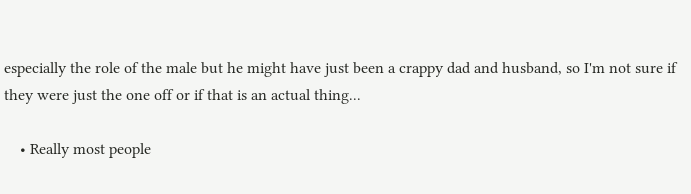especially the role of the male but he might have just been a crappy dad and husband, so I'm not sure if they were just the one off or if that is an actual thing...

    • Really most people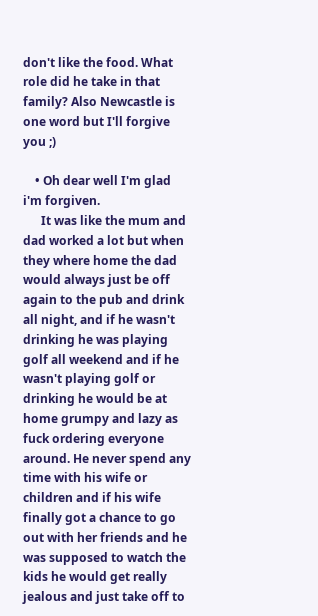don't like the food. What role did he take in that family? Also Newcastle is one word but I'll forgive you ;)

    • Oh dear well I'm glad i'm forgiven.
      It was like the mum and dad worked a lot but when they where home the dad would always just be off again to the pub and drink all night, and if he wasn't drinking he was playing golf all weekend and if he wasn't playing golf or drinking he would be at home grumpy and lazy as fuck ordering everyone around. He never spend any time with his wife or children and if his wife finally got a chance to go out with her friends and he was supposed to watch the kids he would get really jealous and just take off to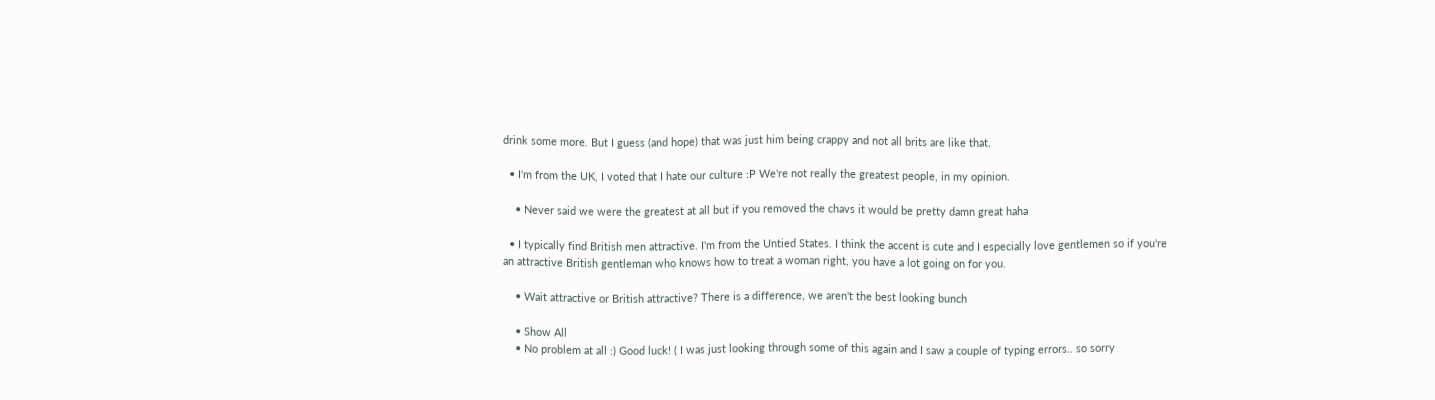drink some more. But I guess (and hope) that was just him being crappy and not all brits are like that.

  • I'm from the UK, I voted that I hate our culture :P We're not really the greatest people, in my opinion.

    • Never said we were the greatest at all but if you removed the chavs it would be pretty damn great haha

  • I typically find British men attractive. I'm from the Untied States. I think the accent is cute and I especially love gentlemen so if you're an attractive British gentleman who knows how to treat a woman right, you have a lot going on for you.

    • Wait attractive or British attractive? There is a difference, we aren't the best looking bunch

    • Show All
    • No problem at all :) Good luck! ( I was just looking through some of this again and I saw a couple of typing errors.. so sorry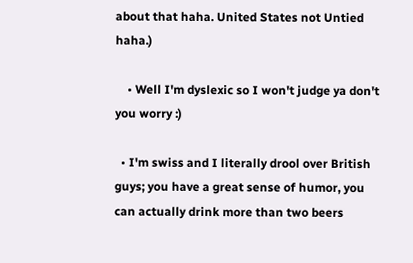about that haha. United States not Untied haha.)

    • Well I'm dyslexic so I won't judge ya don't you worry :)

  • I'm swiss and I literally drool over British guys; you have a great sense of humor, you can actually drink more than two beers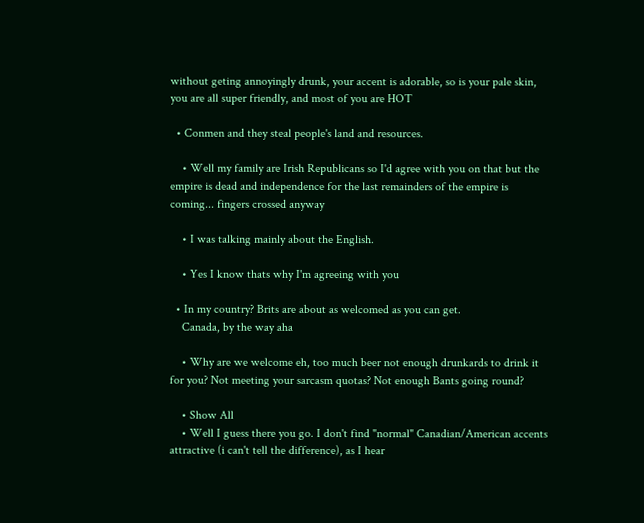without geting annoyingly drunk, your accent is adorable, so is your pale skin, you are all super friendly, and most of you are HOT

  • Conmen and they steal people's land and resources.

    • Well my family are Irish Republicans so I'd agree with you on that but the empire is dead and independence for the last remainders of the empire is coming... fingers crossed anyway

    • I was talking mainly about the English.

    • Yes I know thats why I'm agreeing with you

  • In my country? Brits are about as welcomed as you can get.
    Canada, by the way aha

    • Why are we welcome eh, too much beer not enough drunkards to drink it for you? Not meeting your sarcasm quotas? Not enough Bants going round?

    • Show All
    • Well I guess there you go. I don't find "normal" Canadian/American accents attractive (i can't tell the difference), as I hear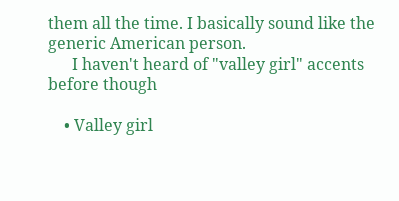them all the time. I basically sound like the generic American person.
      I haven't heard of "valley girl" accents before though

    • Valley girl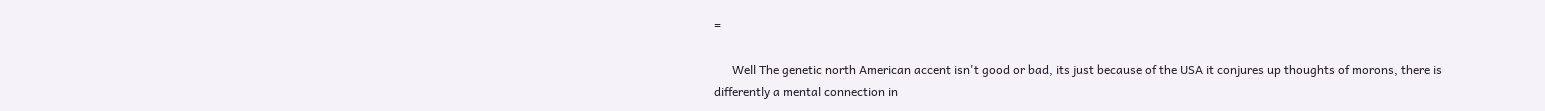=

      Well The genetic north American accent isn't good or bad, its just because of the USA it conjures up thoughts of morons, there is differently a mental connection in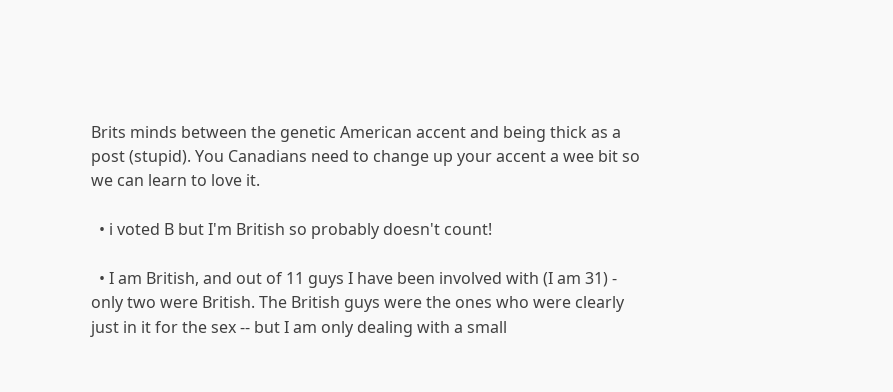Brits minds between the genetic American accent and being thick as a post (stupid). You Canadians need to change up your accent a wee bit so we can learn to love it.

  • i voted B but I'm British so probably doesn't count!

  • I am British, and out of 11 guys I have been involved with (I am 31) - only two were British. The British guys were the ones who were clearly just in it for the sex -- but I am only dealing with a small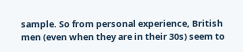sample. So from personal experience, British men (even when they are in their 30s) seem to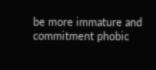be more immature and commitment phobic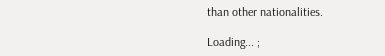than other nationalities.

Loading... ;